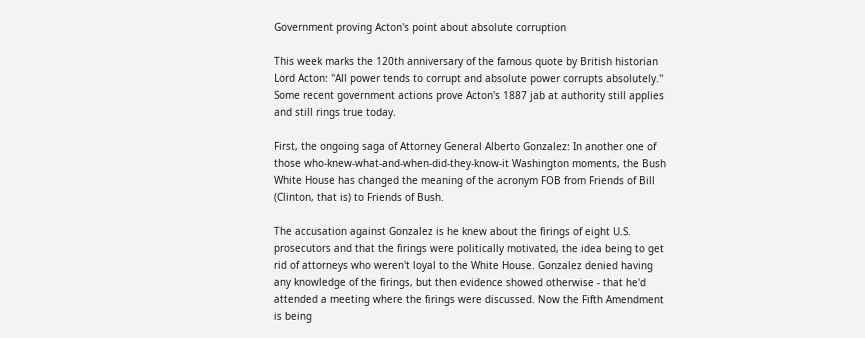Government proving Acton's point about absolute corruption

This week marks the 120th anniversary of the famous quote by British historian Lord Acton: ''All power tends to corrupt and absolute power corrupts absolutely.'' Some recent government actions prove Acton's 1887 jab at authority still applies and still rings true today.

First, the ongoing saga of Attorney General Alberto Gonzalez: In another one of those who-knew-what-and-when-did-they-know-it Washington moments, the Bush White House has changed the meaning of the acronym FOB from Friends of Bill (Clinton, that is) to Friends of Bush.

The accusation against Gonzalez is he knew about the firings of eight U.S. prosecutors and that the firings were politically motivated, the idea being to get rid of attorneys who weren't loyal to the White House. Gonzalez denied having any knowledge of the firings, but then evidence showed otherwise - that he'd attended a meeting where the firings were discussed. Now the Fifth Amendment is being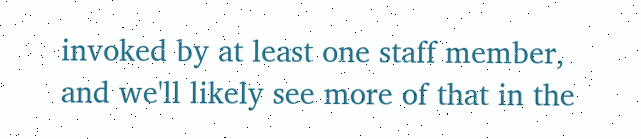invoked by at least one staff member, and we'll likely see more of that in the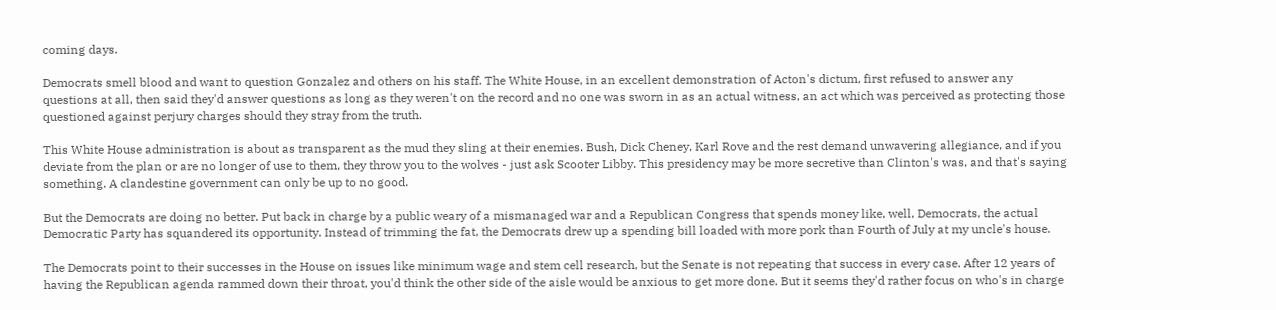coming days.

Democrats smell blood and want to question Gonzalez and others on his staff. The White House, in an excellent demonstration of Acton's dictum, first refused to answer any questions at all, then said they'd answer questions as long as they weren't on the record and no one was sworn in as an actual witness, an act which was perceived as protecting those questioned against perjury charges should they stray from the truth.

This White House administration is about as transparent as the mud they sling at their enemies. Bush, Dick Cheney, Karl Rove and the rest demand unwavering allegiance, and if you deviate from the plan or are no longer of use to them, they throw you to the wolves - just ask Scooter Libby. This presidency may be more secretive than Clinton's was, and that's saying something. A clandestine government can only be up to no good.

But the Democrats are doing no better. Put back in charge by a public weary of a mismanaged war and a Republican Congress that spends money like, well, Democrats, the actual Democratic Party has squandered its opportunity. Instead of trimming the fat, the Democrats drew up a spending bill loaded with more pork than Fourth of July at my uncle's house.

The Democrats point to their successes in the House on issues like minimum wage and stem cell research, but the Senate is not repeating that success in every case. After 12 years of having the Republican agenda rammed down their throat, you'd think the other side of the aisle would be anxious to get more done. But it seems they'd rather focus on who's in charge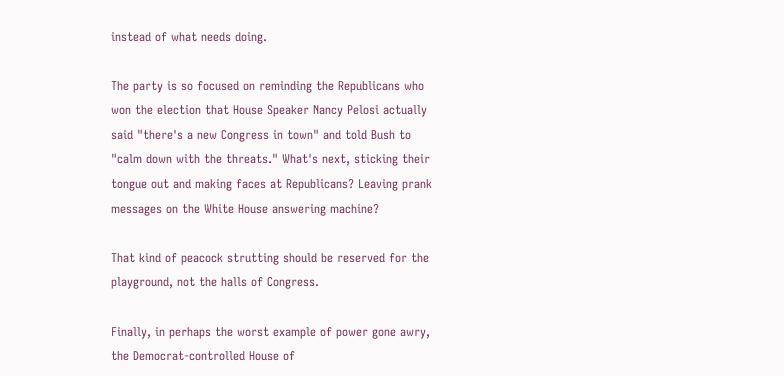instead of what needs doing.

The party is so focused on reminding the Republicans who won the election that House Speaker Nancy Pelosi actually said "there's a new Congress in town" and told Bush to "calm down with the threats." What's next, sticking their tongue out and making faces at Republicans? Leaving prank messages on the White House answering machine?

That kind of peacock strutting should be reserved for the playground, not the halls of Congress.

Finally, in perhaps the worst example of power gone awry, the Democrat-controlled House of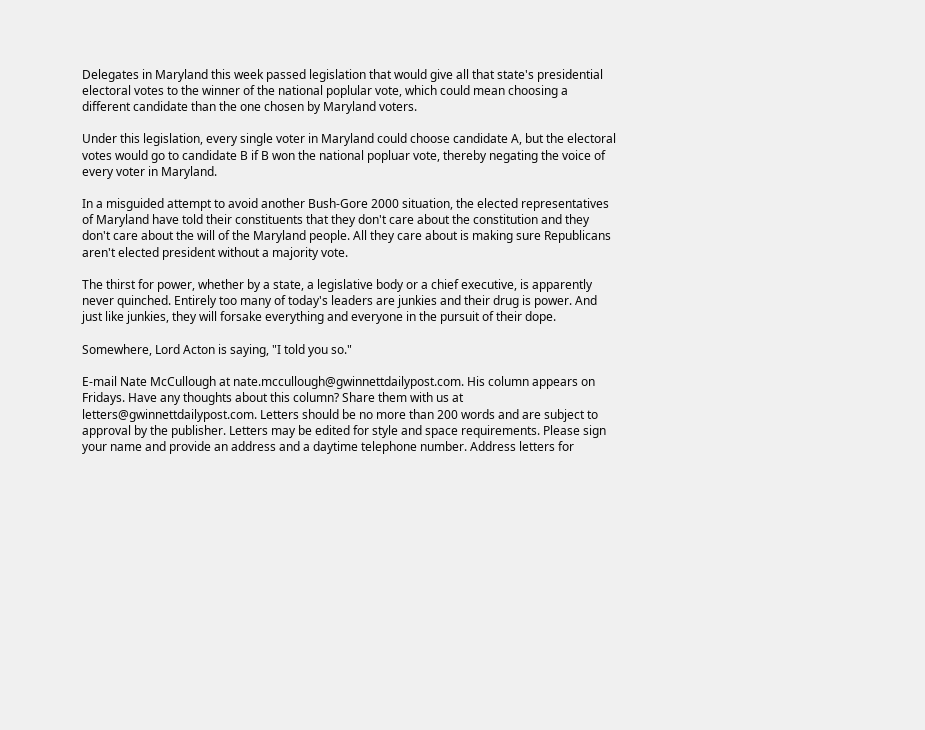Delegates in Maryland this week passed legislation that would give all that state's presidential electoral votes to the winner of the national poplular vote, which could mean choosing a different candidate than the one chosen by Maryland voters.

Under this legislation, every single voter in Maryland could choose candidate A, but the electoral votes would go to candidate B if B won the national popluar vote, thereby negating the voice of every voter in Maryland.

In a misguided attempt to avoid another Bush-Gore 2000 situation, the elected representatives of Maryland have told their constituents that they don't care about the constitution and they don't care about the will of the Maryland people. All they care about is making sure Republicans aren't elected president without a majority vote.

The thirst for power, whether by a state, a legislative body or a chief executive, is apparently never quinched. Entirely too many of today's leaders are junkies and their drug is power. And just like junkies, they will forsake everything and everyone in the pursuit of their dope.

Somewhere, Lord Acton is saying, "I told you so."

E-mail Nate McCullough at nate.mccullough@gwinnettdailypost.com. His column appears on Fridays. Have any thoughts about this column? Share them with us at letters@gwinnettdailypost.com. Letters should be no more than 200 words and are subject to approval by the publisher. Letters may be edited for style and space requirements. Please sign your name and provide an address and a daytime telephone number. Address letters for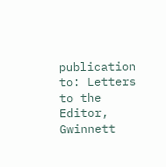publication to: Letters to the Editor, Gwinnett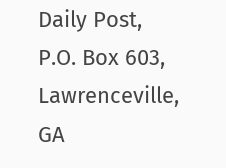Daily Post, P.O. Box 603, Lawrenceville, GA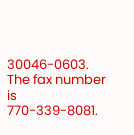30046-0603. The fax number is 770-339-8081.